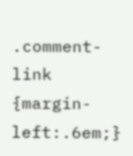.comment-link {margin-left:.6em;}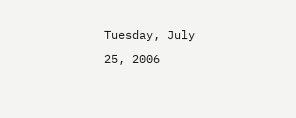Tuesday, July 25, 2006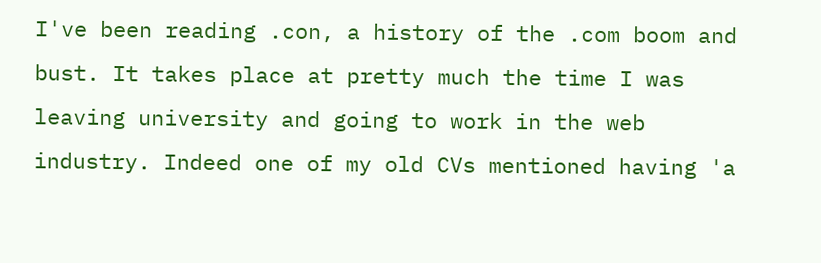I've been reading .con, a history of the .com boom and bust. It takes place at pretty much the time I was leaving university and going to work in the web industry. Indeed one of my old CVs mentioned having 'a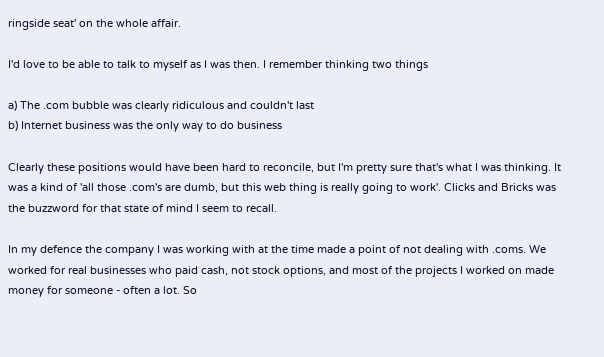ringside seat' on the whole affair.

I'd love to be able to talk to myself as I was then. I remember thinking two things

a) The .com bubble was clearly ridiculous and couldn't last
b) Internet business was the only way to do business

Clearly these positions would have been hard to reconcile, but I'm pretty sure that's what I was thinking. It was a kind of 'all those .com's are dumb, but this web thing is really going to work'. Clicks and Bricks was the buzzword for that state of mind I seem to recall.

In my defence the company I was working with at the time made a point of not dealing with .coms. We worked for real businesses who paid cash, not stock options, and most of the projects I worked on made money for someone - often a lot. So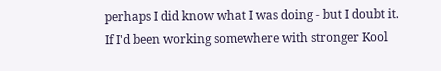perhaps I did know what I was doing - but I doubt it. If I'd been working somewhere with stronger Kool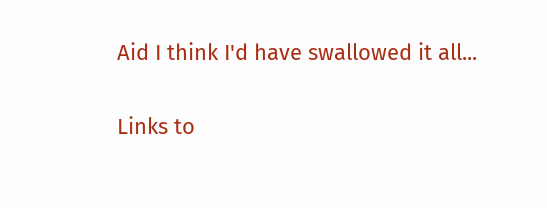Aid I think I'd have swallowed it all...

Links to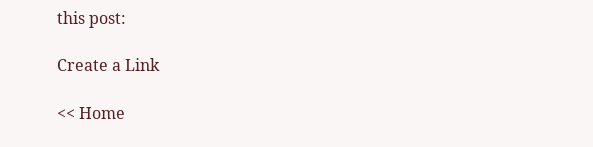this post:

Create a Link

<< Home